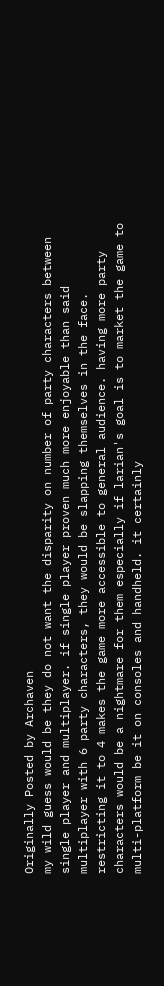Originally Posted by Archaven
my wild guess would be they do not want the disparity on number of party characters between single player and multiplayer. if single player proven much more enjoyable than said multiplayer with 6 party characters, they would be slapping themselves in the face. restricting it to 4 makes the game more accessible to general audience. having more party characters would be a nightmare for them especially if larian's goal is to market the game to multi-platform be it on consoles and handheld. it certainly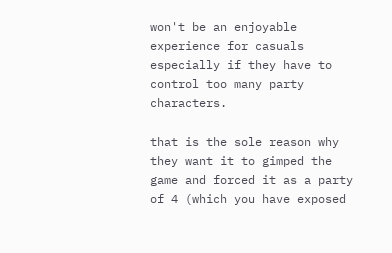won't be an enjoyable experience for casuals especially if they have to control too many party characters.

that is the sole reason why they want it to gimped the game and forced it as a party of 4 (which you have exposed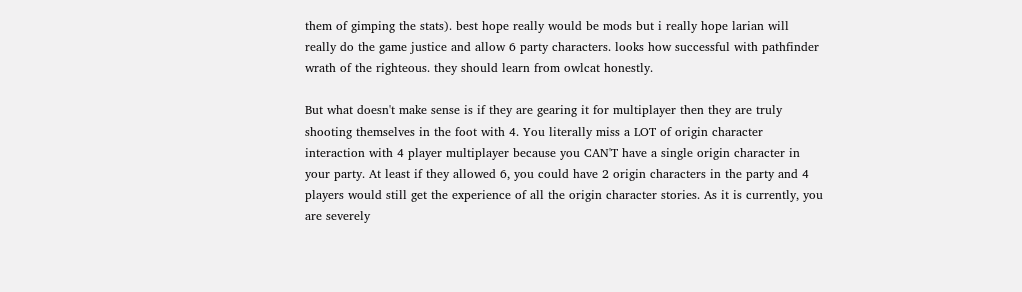them of gimping the stats). best hope really would be mods but i really hope larian will really do the game justice and allow 6 party characters. looks how successful with pathfinder wrath of the righteous. they should learn from owlcat honestly.

But what doesn't make sense is if they are gearing it for multiplayer then they are truly shooting themselves in the foot with 4. You literally miss a LOT of origin character interaction with 4 player multiplayer because you CAN'T have a single origin character in your party. At least if they allowed 6, you could have 2 origin characters in the party and 4 players would still get the experience of all the origin character stories. As it is currently, you are severely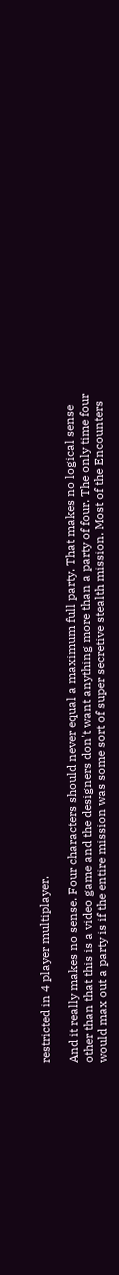restricted in 4 player multiplayer.

And it really makes no sense. Four characters should never equal a maximum full party. That makes no logical sense other than that this is a video game and the designers don't want anything more than a party of four. The only time four would max out a party is if the entire mission was some sort of super secretive stealth mission. Most of the Encounters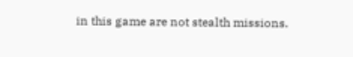in this game are not stealth missions.